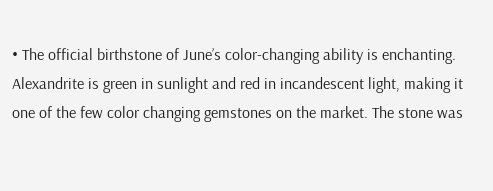• The official birthstone of June’s color-changing ability is enchanting. Alexandrite is green in sunlight and red in incandescent light, making it one of the few color changing gemstones on the market. The stone was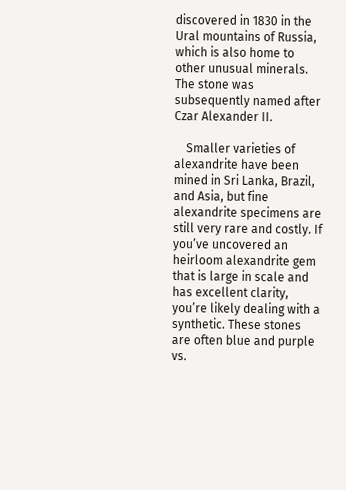discovered in 1830 in the Ural mountains of Russia, which is also home to other unusual minerals. The stone was subsequently named after Czar Alexander II.

    Smaller varieties of alexandrite have been mined in Sri Lanka, Brazil, and Asia, but fine alexandrite specimens are still very rare and costly. If you’ve uncovered an heirloom alexandrite gem that is large in scale and has excellent clarity, you’re likely dealing with a synthetic. These stones are often blue and purple vs.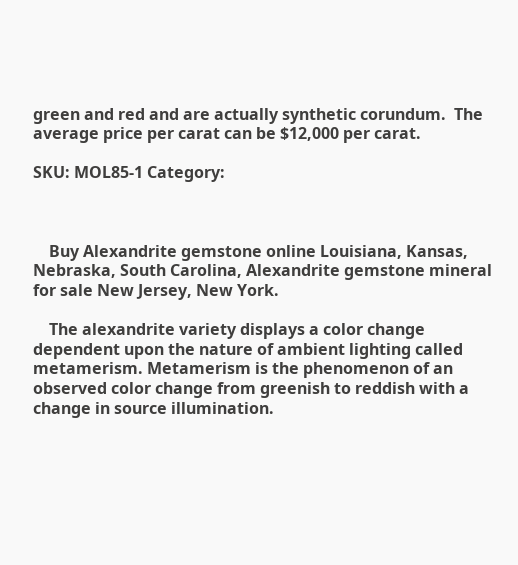green and red and are actually synthetic corundum.  The average price per carat can be $12,000 per carat.

SKU: MOL85-1 Category:



    Buy Alexandrite gemstone online Louisiana, Kansas, Nebraska, South Carolina, Alexandrite gemstone mineral for sale New Jersey, New York.

    The alexandrite variety displays a color change dependent upon the nature of ambient lighting called metamerism. Metamerism is the phenomenon of an observed color change from greenish to reddish with a change in source illumination.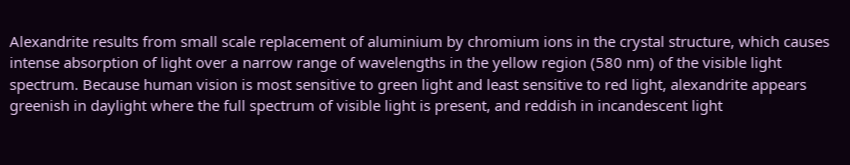Alexandrite results from small scale replacement of aluminium by chromium ions in the crystal structure, which causes intense absorption of light over a narrow range of wavelengths in the yellow region (580 nm) of the visible light spectrum. Because human vision is most sensitive to green light and least sensitive to red light, alexandrite appears greenish in daylight where the full spectrum of visible light is present, and reddish in incandescent light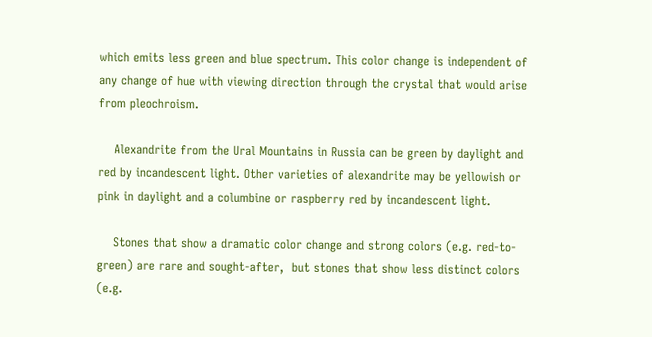which emits less green and blue spectrum. This color change is independent of any change of hue with viewing direction through the crystal that would arise from pleochroism.

    Alexandrite from the Ural Mountains in Russia can be green by daylight and red by incandescent light. Other varieties of alexandrite may be yellowish or pink in daylight and a columbine or raspberry red by incandescent light.

    Stones that show a dramatic color change and strong colors (e.g. red-to-green) are rare and sought-after,  but stones that show less distinct colors (e.g.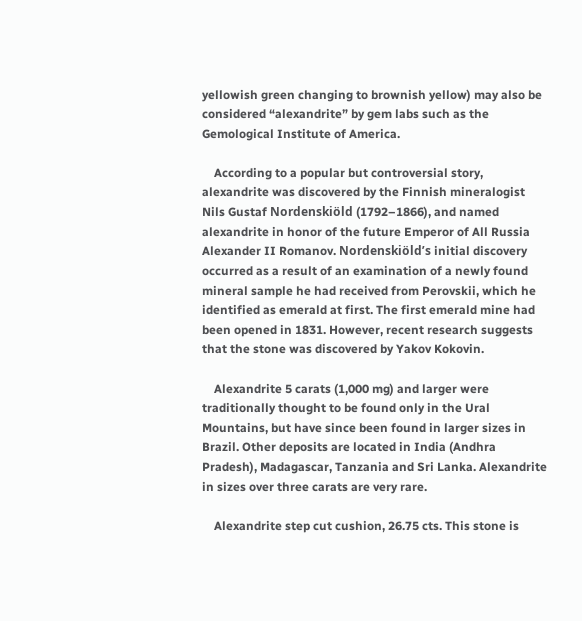yellowish green changing to brownish yellow) may also be considered “alexandrite” by gem labs such as the Gemological Institute of America.

    According to a popular but controversial story, alexandrite was discovered by the Finnish mineralogist Nils Gustaf Nordenskiöld (1792–1866), and named alexandrite in honor of the future Emperor of All Russia Alexander II Romanov. Nordenskiöld’s initial discovery occurred as a result of an examination of a newly found mineral sample he had received from Perovskii, which he identified as emerald at first. The first emerald mine had been opened in 1831. However, recent research suggests that the stone was discovered by Yakov Kokovin.

    Alexandrite 5 carats (1,000 mg) and larger were traditionally thought to be found only in the Ural Mountains, but have since been found in larger sizes in Brazil. Other deposits are located in India (Andhra Pradesh), Madagascar, Tanzania and Sri Lanka. Alexandrite in sizes over three carats are very rare.

    Alexandrite step cut cushion, 26.75 cts. This stone is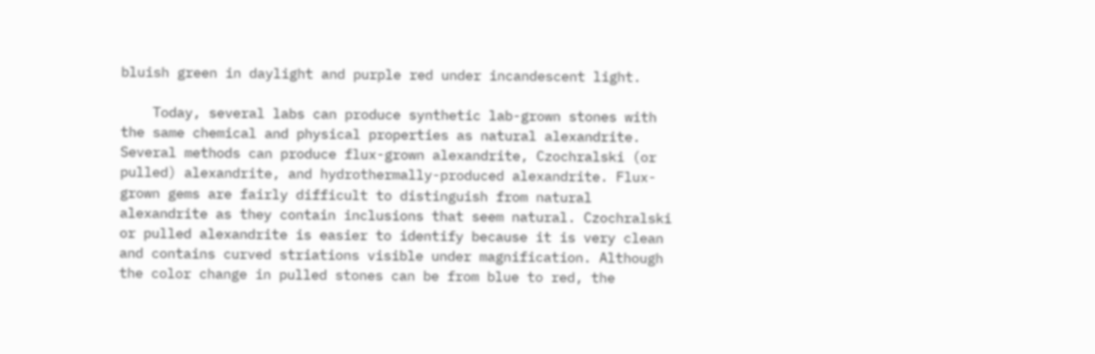bluish green in daylight and purple red under incandescent light.

    Today, several labs can produce synthetic lab-grown stones with the same chemical and physical properties as natural alexandrite. Several methods can produce flux-grown alexandrite, Czochralski (or pulled) alexandrite, and hydrothermally-produced alexandrite. Flux-grown gems are fairly difficult to distinguish from natural alexandrite as they contain inclusions that seem natural. Czochralski or pulled alexandrite is easier to identify because it is very clean and contains curved striations visible under magnification. Although the color change in pulled stones can be from blue to red, the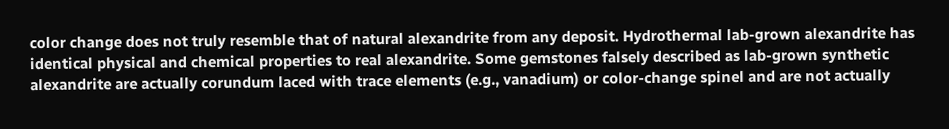color change does not truly resemble that of natural alexandrite from any deposit. Hydrothermal lab-grown alexandrite has identical physical and chemical properties to real alexandrite. Some gemstones falsely described as lab-grown synthetic alexandrite are actually corundum laced with trace elements (e.g., vanadium) or color-change spinel and are not actually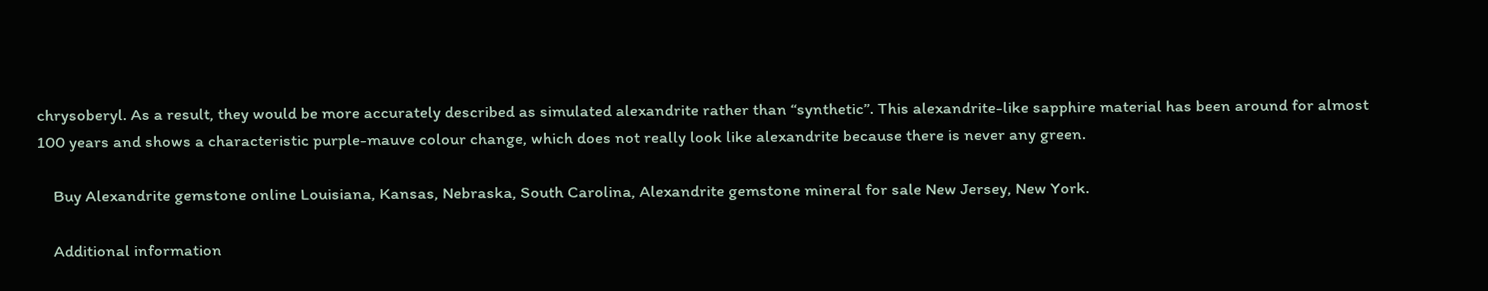chrysoberyl. As a result, they would be more accurately described as simulated alexandrite rather than “synthetic”. This alexandrite-like sapphire material has been around for almost 100 years and shows a characteristic purple-mauve colour change, which does not really look like alexandrite because there is never any green.

    Buy Alexandrite gemstone online Louisiana, Kansas, Nebraska, South Carolina, Alexandrite gemstone mineral for sale New Jersey, New York.

    Additional information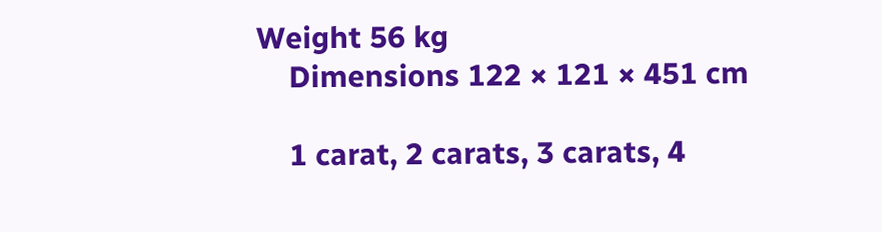Weight 56 kg
    Dimensions 122 × 121 × 451 cm

    1 carat, 2 carats, 3 carats, 4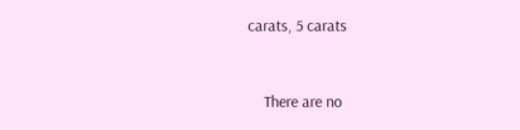carats, 5 carats


    There are no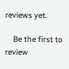reviews yet.

    Be the first to review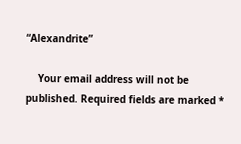“Alexandrite”

    Your email address will not be published. Required fields are marked *